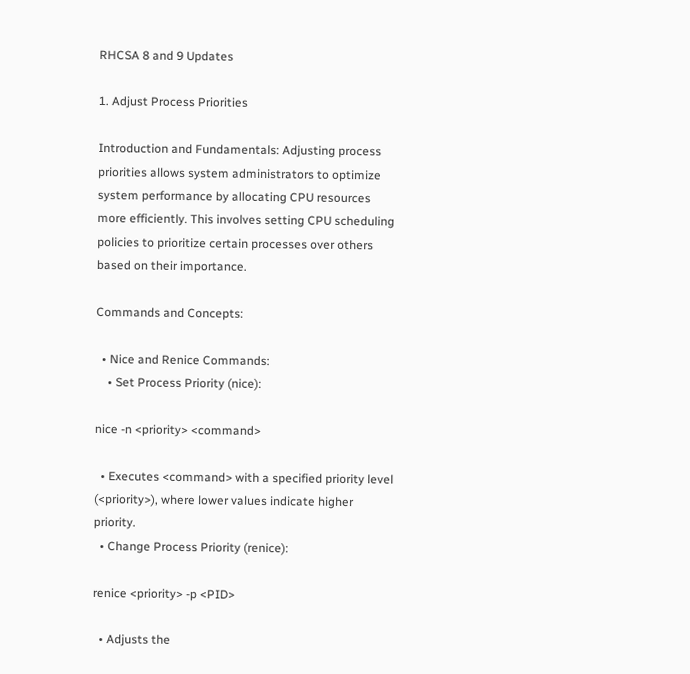RHCSA 8 and 9 Updates

1. Adjust Process Priorities

Introduction and Fundamentals: Adjusting process priorities allows system administrators to optimize system performance by allocating CPU resources more efficiently. This involves setting CPU scheduling policies to prioritize certain processes over others based on their importance.

Commands and Concepts:

  • Nice and Renice Commands:
    • Set Process Priority (nice):

nice -n <priority> <command>

  • Executes <command> with a specified priority level (<priority>), where lower values indicate higher priority.
  • Change Process Priority (renice):

renice <priority> -p <PID>

  • Adjusts the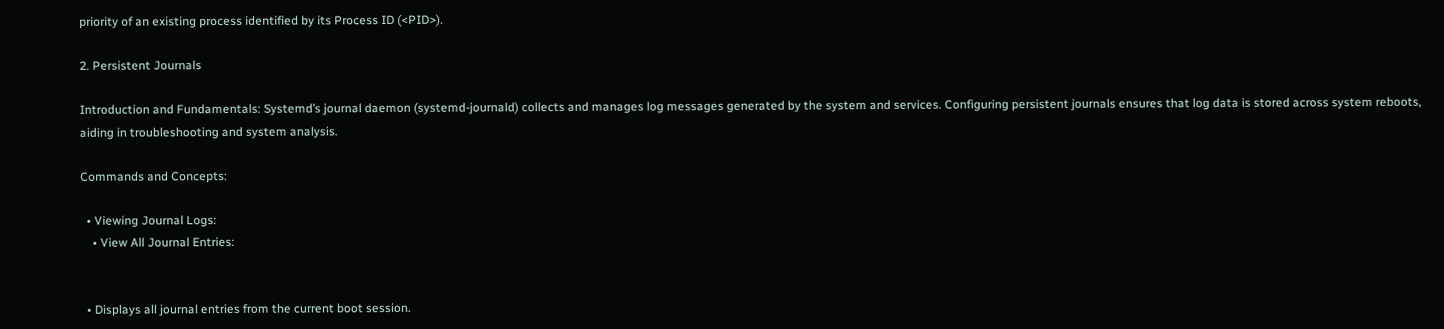priority of an existing process identified by its Process ID (<PID>).

2. Persistent Journals

Introduction and Fundamentals: Systemd’s journal daemon (systemd-journald) collects and manages log messages generated by the system and services. Configuring persistent journals ensures that log data is stored across system reboots, aiding in troubleshooting and system analysis.

Commands and Concepts:

  • Viewing Journal Logs:
    • View All Journal Entries:


  • Displays all journal entries from the current boot session.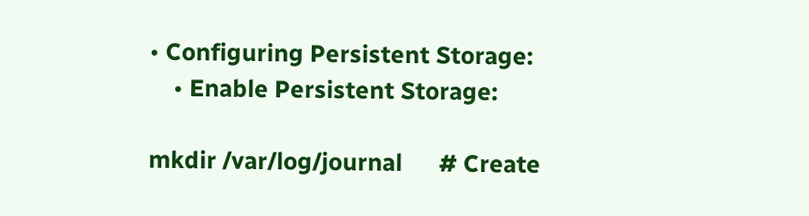• Configuring Persistent Storage:
    • Enable Persistent Storage:

mkdir /var/log/journal      # Create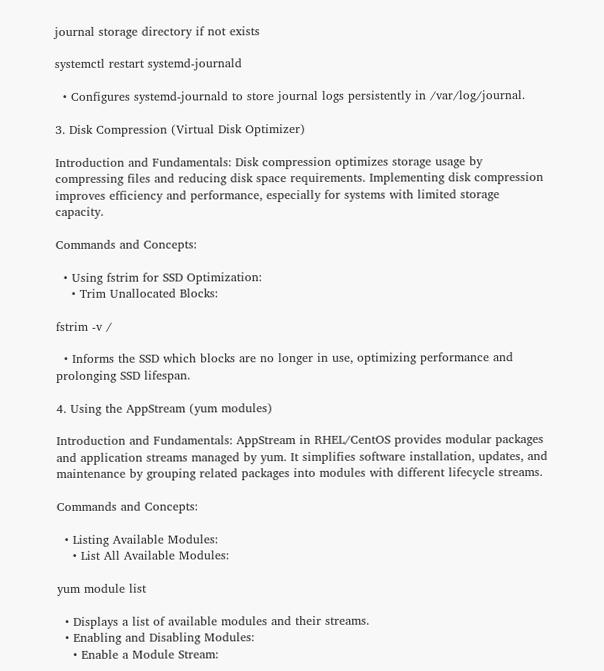journal storage directory if not exists

systemctl restart systemd-journald

  • Configures systemd-journald to store journal logs persistently in /var/log/journal.

3. Disk Compression (Virtual Disk Optimizer)

Introduction and Fundamentals: Disk compression optimizes storage usage by compressing files and reducing disk space requirements. Implementing disk compression improves efficiency and performance, especially for systems with limited storage capacity.

Commands and Concepts:

  • Using fstrim for SSD Optimization:
    • Trim Unallocated Blocks:

fstrim -v /

  • Informs the SSD which blocks are no longer in use, optimizing performance and prolonging SSD lifespan.

4. Using the AppStream (yum modules)

Introduction and Fundamentals: AppStream in RHEL/CentOS provides modular packages and application streams managed by yum. It simplifies software installation, updates, and maintenance by grouping related packages into modules with different lifecycle streams.

Commands and Concepts:

  • Listing Available Modules:
    • List All Available Modules:

yum module list

  • Displays a list of available modules and their streams.
  • Enabling and Disabling Modules:
    • Enable a Module Stream: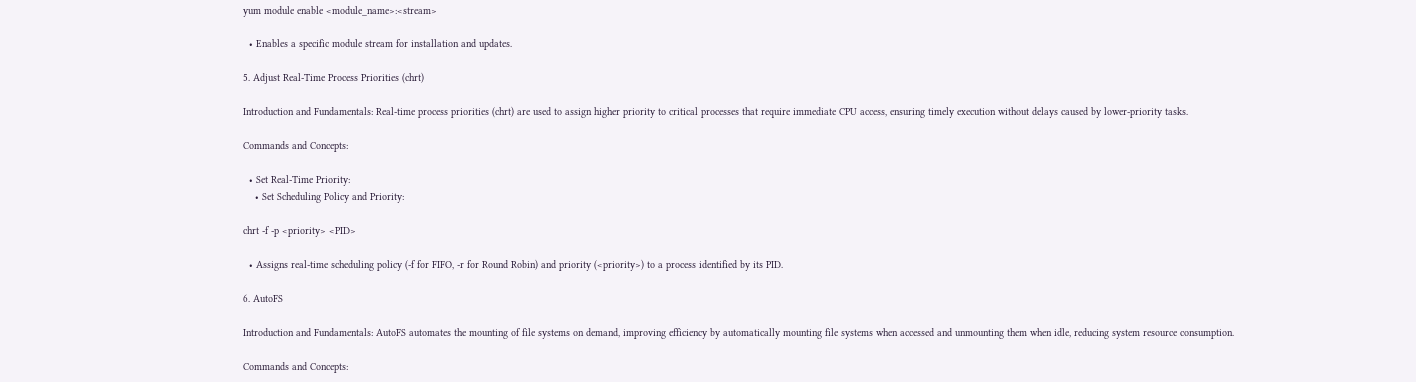yum module enable <module_name>:<stream>

  • Enables a specific module stream for installation and updates.

5. Adjust Real-Time Process Priorities (chrt)

Introduction and Fundamentals: Real-time process priorities (chrt) are used to assign higher priority to critical processes that require immediate CPU access, ensuring timely execution without delays caused by lower-priority tasks.

Commands and Concepts:

  • Set Real-Time Priority:
    • Set Scheduling Policy and Priority:

chrt -f -p <priority> <PID>

  • Assigns real-time scheduling policy (-f for FIFO, -r for Round Robin) and priority (<priority>) to a process identified by its PID.

6. AutoFS

Introduction and Fundamentals: AutoFS automates the mounting of file systems on demand, improving efficiency by automatically mounting file systems when accessed and unmounting them when idle, reducing system resource consumption.

Commands and Concepts: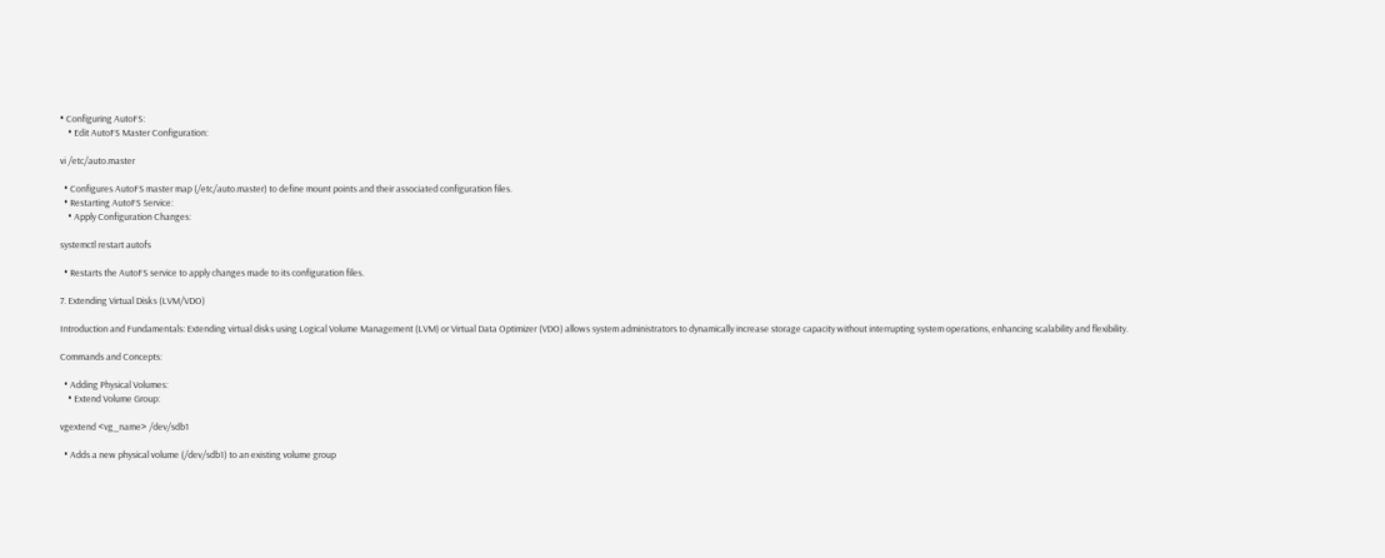• Configuring AutoFS:
    • Edit AutoFS Master Configuration:

vi /etc/auto.master

  • Configures AutoFS master map (/etc/auto.master) to define mount points and their associated configuration files.
  • Restarting AutoFS Service:
    • Apply Configuration Changes:

systemctl restart autofs

  • Restarts the AutoFS service to apply changes made to its configuration files.

7. Extending Virtual Disks (LVM/VDO)

Introduction and Fundamentals: Extending virtual disks using Logical Volume Management (LVM) or Virtual Data Optimizer (VDO) allows system administrators to dynamically increase storage capacity without interrupting system operations, enhancing scalability and flexibility.

Commands and Concepts:

  • Adding Physical Volumes:
    • Extend Volume Group:

vgextend <vg_name> /dev/sdb1

  • Adds a new physical volume (/dev/sdb1) to an existing volume group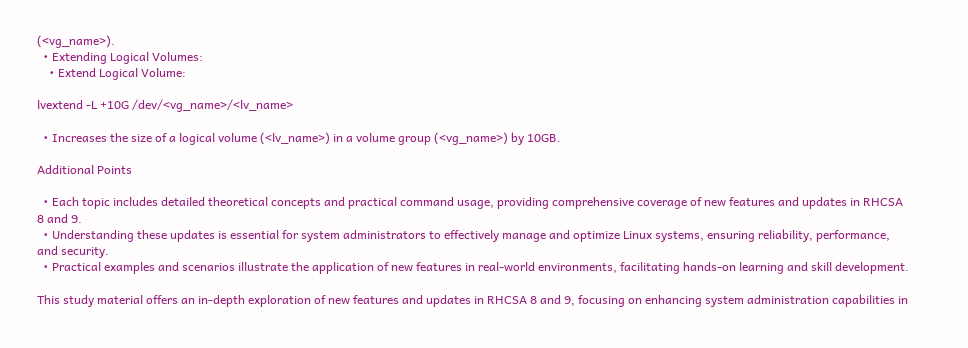(<vg_name>).
  • Extending Logical Volumes:
    • Extend Logical Volume:

lvextend -L +10G /dev/<vg_name>/<lv_name>

  • Increases the size of a logical volume (<lv_name>) in a volume group (<vg_name>) by 10GB.

Additional Points

  • Each topic includes detailed theoretical concepts and practical command usage, providing comprehensive coverage of new features and updates in RHCSA 8 and 9.
  • Understanding these updates is essential for system administrators to effectively manage and optimize Linux systems, ensuring reliability, performance, and security.
  • Practical examples and scenarios illustrate the application of new features in real-world environments, facilitating hands-on learning and skill development.

This study material offers an in-depth exploration of new features and updates in RHCSA 8 and 9, focusing on enhancing system administration capabilities in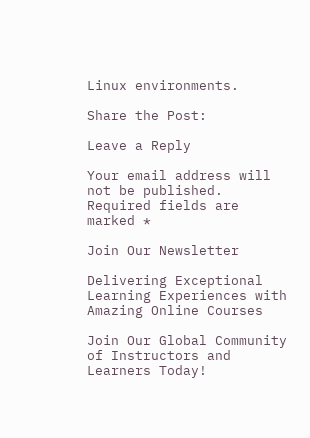Linux environments.

Share the Post:

Leave a Reply

Your email address will not be published. Required fields are marked *

Join Our Newsletter

Delivering Exceptional Learning Experiences with Amazing Online Courses

Join Our Global Community of Instructors and Learners Today!